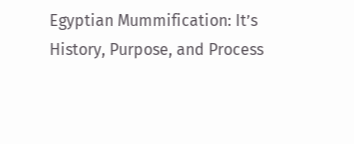Egyptian Mummification: It’s History, Purpose, and Process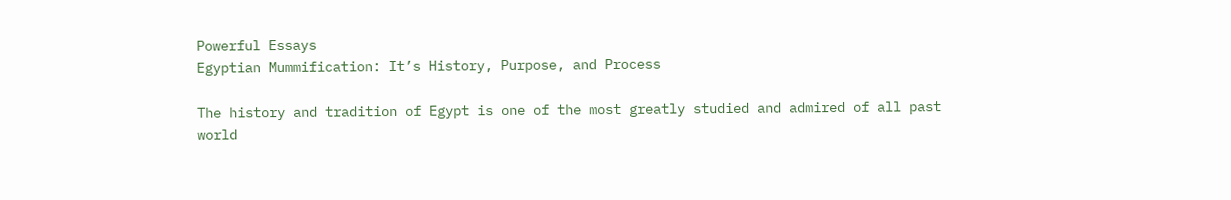Powerful Essays
Egyptian Mummification: It’s History, Purpose, and Process

The history and tradition of Egypt is one of the most greatly studied and admired of all past world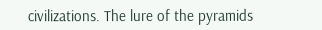civilizations. The lure of the pyramids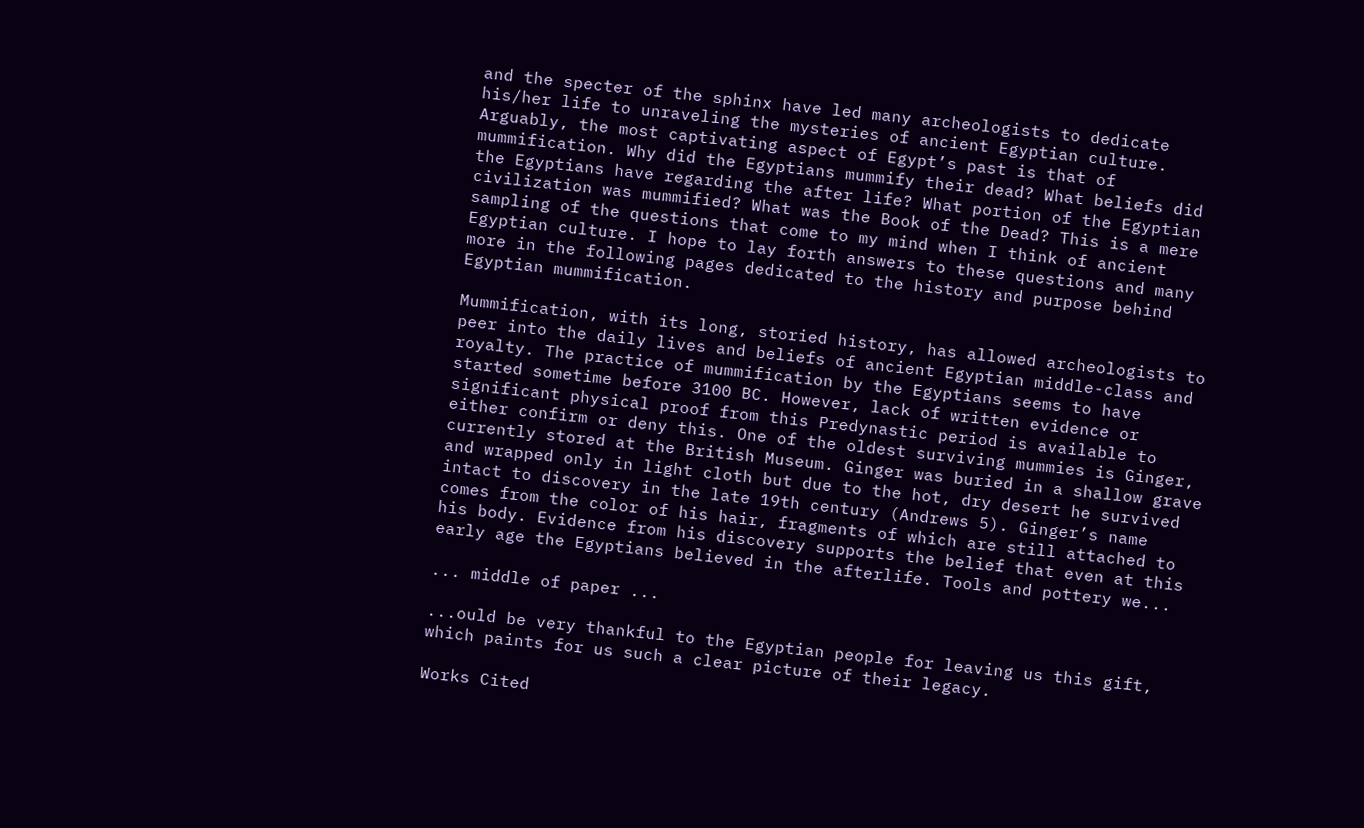and the specter of the sphinx have led many archeologists to dedicate his/her life to unraveling the mysteries of ancient Egyptian culture. Arguably, the most captivating aspect of Egypt’s past is that of mummification. Why did the Egyptians mummify their dead? What beliefs did the Egyptians have regarding the after life? What portion of the Egyptian civilization was mummified? What was the Book of the Dead? This is a mere sampling of the questions that come to my mind when I think of ancient Egyptian culture. I hope to lay forth answers to these questions and many more in the following pages dedicated to the history and purpose behind Egyptian mummification.

Mummification, with its long, storied history, has allowed archeologists to peer into the daily lives and beliefs of ancient Egyptian middle-class and royalty. The practice of mummification by the Egyptians seems to have started sometime before 3100 BC. However, lack of written evidence or significant physical proof from this Predynastic period is available to either confirm or deny this. One of the oldest surviving mummies is Ginger, currently stored at the British Museum. Ginger was buried in a shallow grave and wrapped only in light cloth but due to the hot, dry desert he survived intact to discovery in the late 19th century (Andrews 5). Ginger’s name comes from the color of his hair, fragments of which are still attached to his body. Evidence from his discovery supports the belief that even at this early age the Egyptians believed in the afterlife. Tools and pottery we...

... middle of paper ...

...ould be very thankful to the Egyptian people for leaving us this gift, which paints for us such a clear picture of their legacy.

Works Cited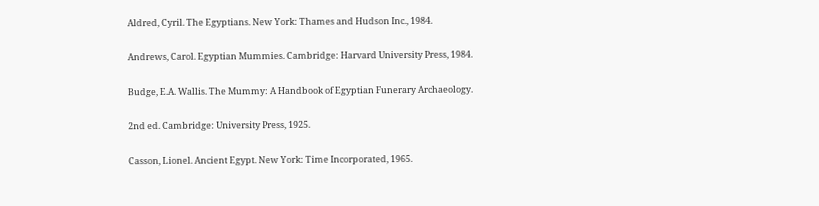Aldred, Cyril. The Egyptians. New York: Thames and Hudson Inc., 1984.

Andrews, Carol. Egyptian Mummies. Cambridge: Harvard University Press, 1984.

Budge, E.A. Wallis. The Mummy: A Handbook of Egyptian Funerary Archaeology.

2nd ed. Cambridge: University Press, 1925.

Casson, Lionel. Ancient Egypt. New York: Time Incorporated, 1965.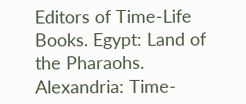Editors of Time-Life Books. Egypt: Land of the Pharaohs. Alexandria: Time-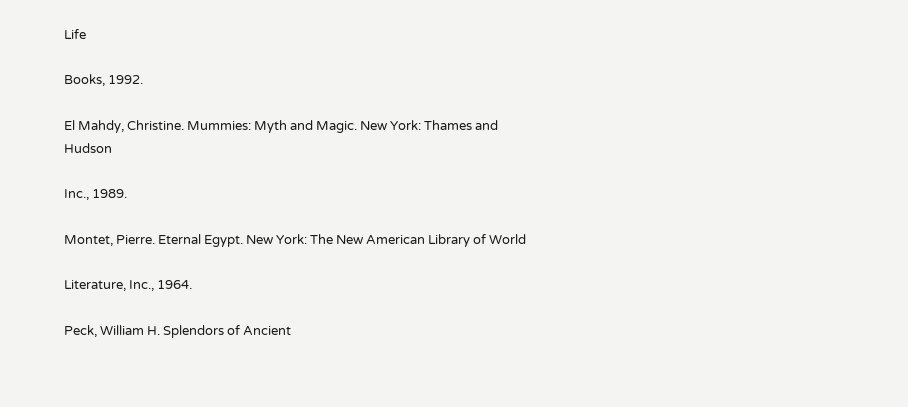Life

Books, 1992.

El Mahdy, Christine. Mummies: Myth and Magic. New York: Thames and Hudson

Inc., 1989.

Montet, Pierre. Eternal Egypt. New York: The New American Library of World

Literature, Inc., 1964.

Peck, William H. Splendors of Ancient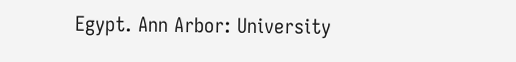Egypt. Ann Arbor: University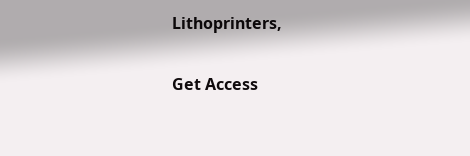Lithoprinters,

Get Access